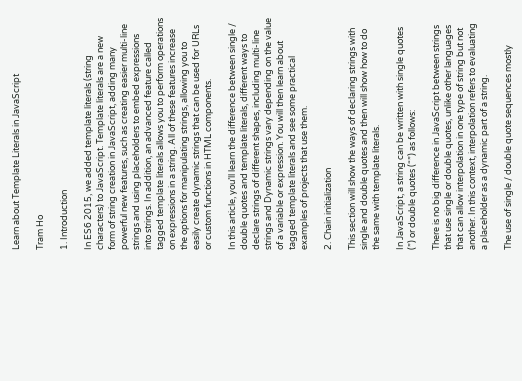Learn about Template Literals in JavaScript

Tram Ho

1. Introduction

In ES6 2015, we added template literals (string characters) to JavaScript. Template literals are a new form of string creation in JavaScript, adding many powerful new features, such as creating easier multi-line strings and using placeholders to embed expressions into strings. In addition, an advanced feature called tagged template literals allows you to perform operations on expressions in a string. All of these features increase the options for manipulating strings, allowing you to easily create dynamic strings that can be used for URLs or custom functions in HTML components.

In this article, you’ll learn the difference between single / double quotes and template literals, different ways to declare strings of different shapes, including multi-line strings and Dynamic strings vary depending on the value of a variable or expression. You will then learn about tagged template literals and see some practical examples of projects that use them.

2. Chain initialization

This section will show the ways of declaring strings with single and double quotes and then will show how to do the same with template literals.

In JavaScript, a string can be written with single quotes (”) or double quotes (“”) as follows:

There is no big difference in JavaScript between strings that use single or double quotes, unlike other languages that can allow interpolation in one type of string but not another. In this context, interpolation refers to evaluating a placeholder as a dynamic part of a string.

The use of single / double quote sequences mostly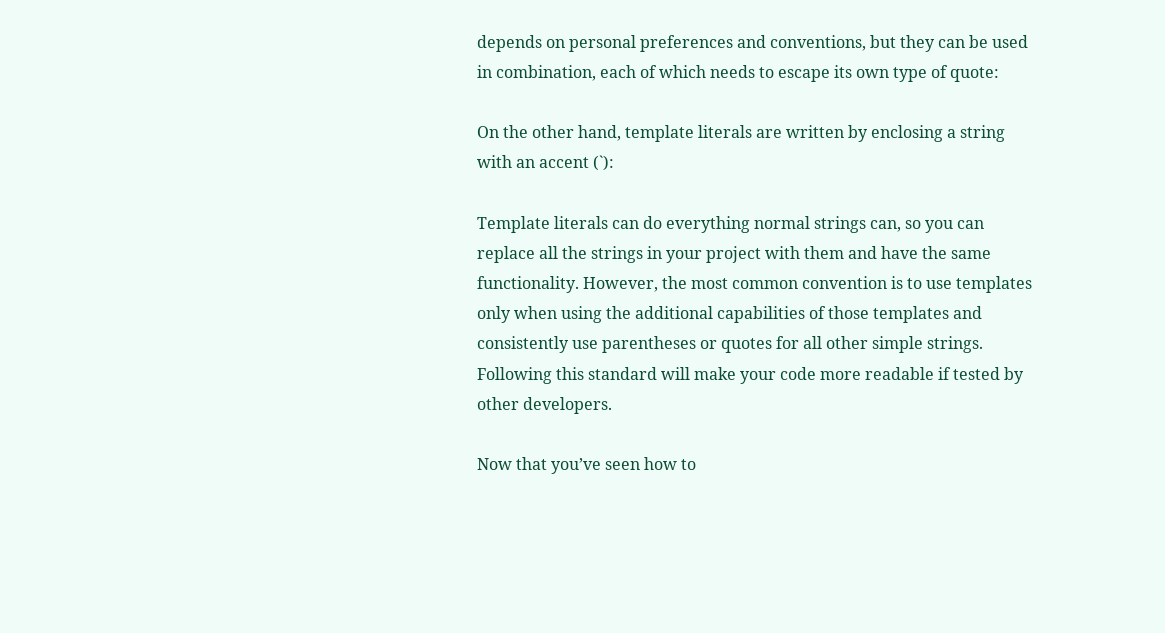depends on personal preferences and conventions, but they can be used in combination, each of which needs to escape its own type of quote:

On the other hand, template literals are written by enclosing a string with an accent (`):

Template literals can do everything normal strings can, so you can replace all the strings in your project with them and have the same functionality. However, the most common convention is to use templates only when using the additional capabilities of those templates and consistently use parentheses or quotes for all other simple strings. Following this standard will make your code more readable if tested by other developers.

Now that you’ve seen how to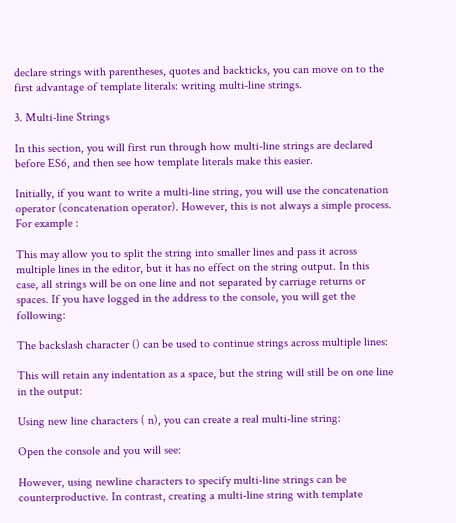declare strings with parentheses, quotes and backticks, you can move on to the first advantage of template literals: writing multi-line strings.

3. Multi-line Strings

In this section, you will first run through how multi-line strings are declared before ES6, and then see how template literals make this easier.

Initially, if you want to write a multi-line string, you will use the concatenation operator (concatenation operator). However, this is not always a simple process. For example :

This may allow you to split the string into smaller lines and pass it across multiple lines in the editor, but it has no effect on the string output. In this case, all strings will be on one line and not separated by carriage returns or spaces. If you have logged in the address to the console, you will get the following:

The backslash character () can be used to continue strings across multiple lines:

This will retain any indentation as a space, but the string will still be on one line in the output:

Using new line characters ( n), you can create a real multi-line string:

Open the console and you will see:

However, using newline characters to specify multi-line strings can be counterproductive. In contrast, creating a multi-line string with template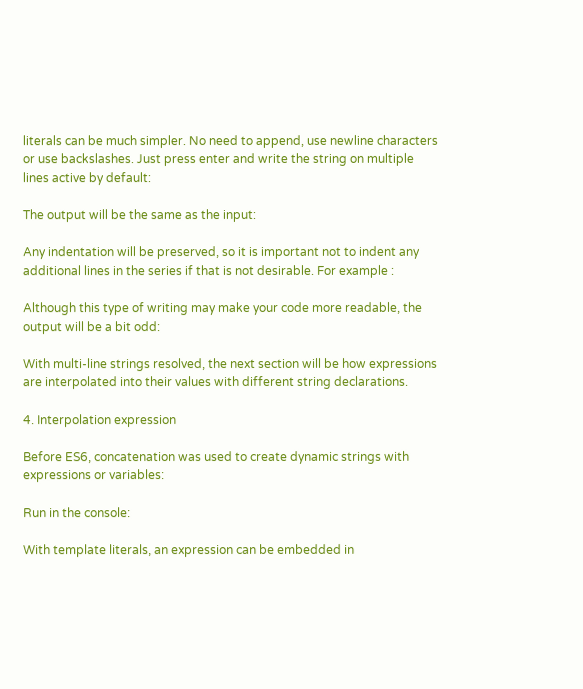literals can be much simpler. No need to append, use newline characters or use backslashes. Just press enter and write the string on multiple lines active by default:

The output will be the same as the input:

Any indentation will be preserved, so it is important not to indent any additional lines in the series if that is not desirable. For example :

Although this type of writing may make your code more readable, the output will be a bit odd:

With multi-line strings resolved, the next section will be how expressions are interpolated into their values with different string declarations.

4. Interpolation expression

Before ES6, concatenation was used to create dynamic strings with expressions or variables:

Run in the console:

With template literals, an expression can be embedded in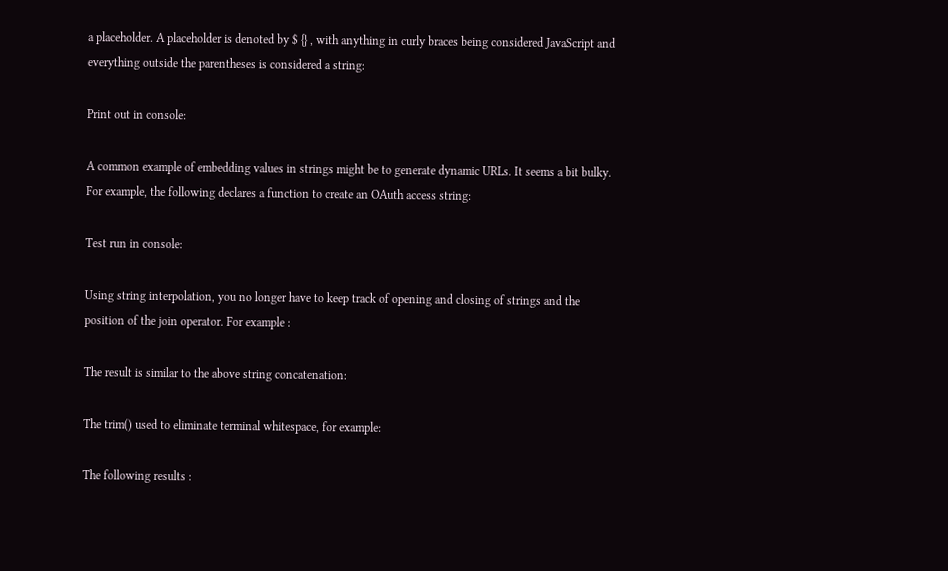a placeholder. A placeholder is denoted by $ {} , with anything in curly braces being considered JavaScript and everything outside the parentheses is considered a string:

Print out in console:

A common example of embedding values in strings might be to generate dynamic URLs. It seems a bit bulky. For example, the following declares a function to create an OAuth access string:

Test run in console:

Using string interpolation, you no longer have to keep track of opening and closing of strings and the position of the join operator. For example :

The result is similar to the above string concatenation:

The trim() used to eliminate terminal whitespace, for example:

The following results :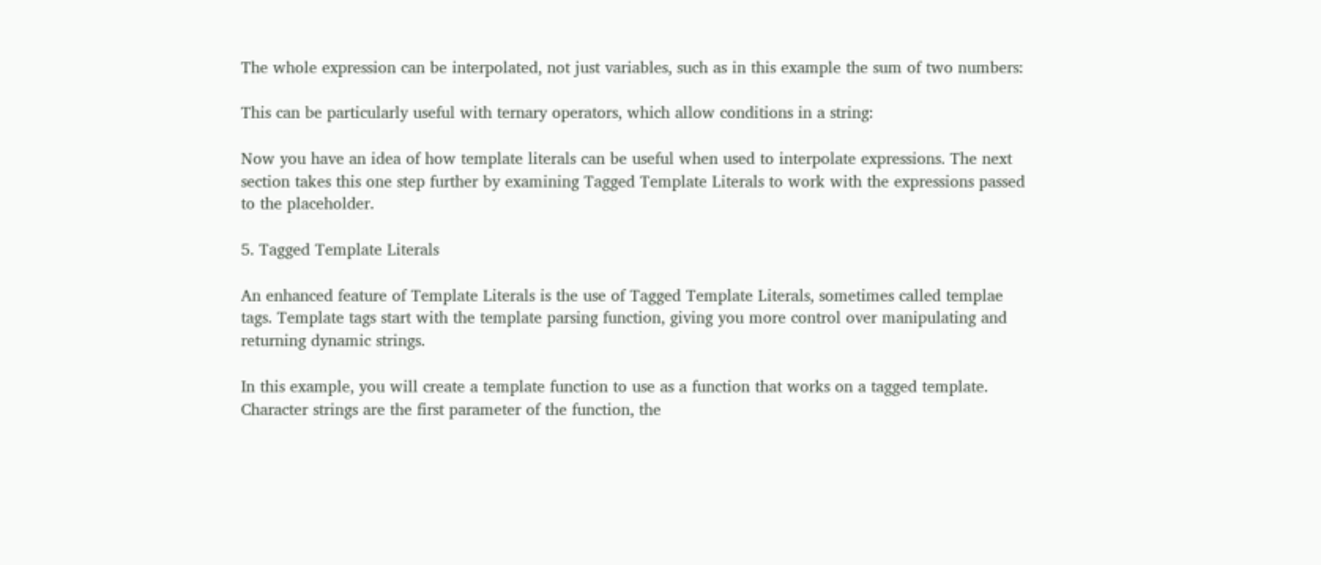The whole expression can be interpolated, not just variables, such as in this example the sum of two numbers:

This can be particularly useful with ternary operators, which allow conditions in a string:

Now you have an idea of how template literals can be useful when used to interpolate expressions. The next section takes this one step further by examining Tagged Template Literals to work with the expressions passed to the placeholder.

5. Tagged Template Literals

An enhanced feature of Template Literals is the use of Tagged Template Literals, sometimes called templae tags. Template tags start with the template parsing function, giving you more control over manipulating and returning dynamic strings.

In this example, you will create a template function to use as a function that works on a tagged template. Character strings are the first parameter of the function, the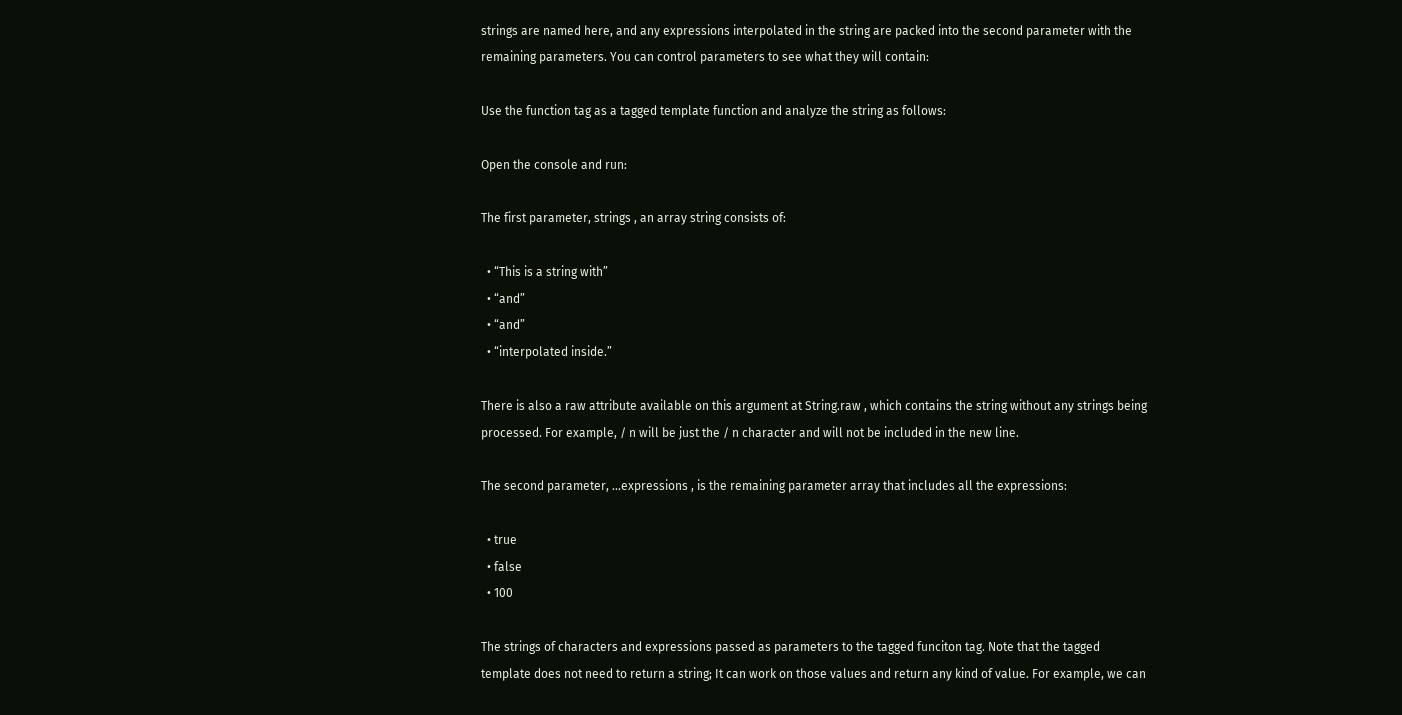strings are named here, and any expressions interpolated in the string are packed into the second parameter with the remaining parameters. You can control parameters to see what they will contain:

Use the function tag as a tagged template function and analyze the string as follows:

Open the console and run:

The first parameter, strings , an array string consists of:

  • “This is a string with”
  • “and”
  • “and”
  • “interpolated inside.”

There is also a raw attribute available on this argument at String.raw , which contains the string without any strings being processed. For example, / n will be just the / n character and will not be included in the new line.

The second parameter, ...expressions , is the remaining parameter array that includes all the expressions:

  • true
  • false
  • 100

The strings of characters and expressions passed as parameters to the tagged funciton tag. Note that the tagged template does not need to return a string; It can work on those values and return any kind of value. For example, we can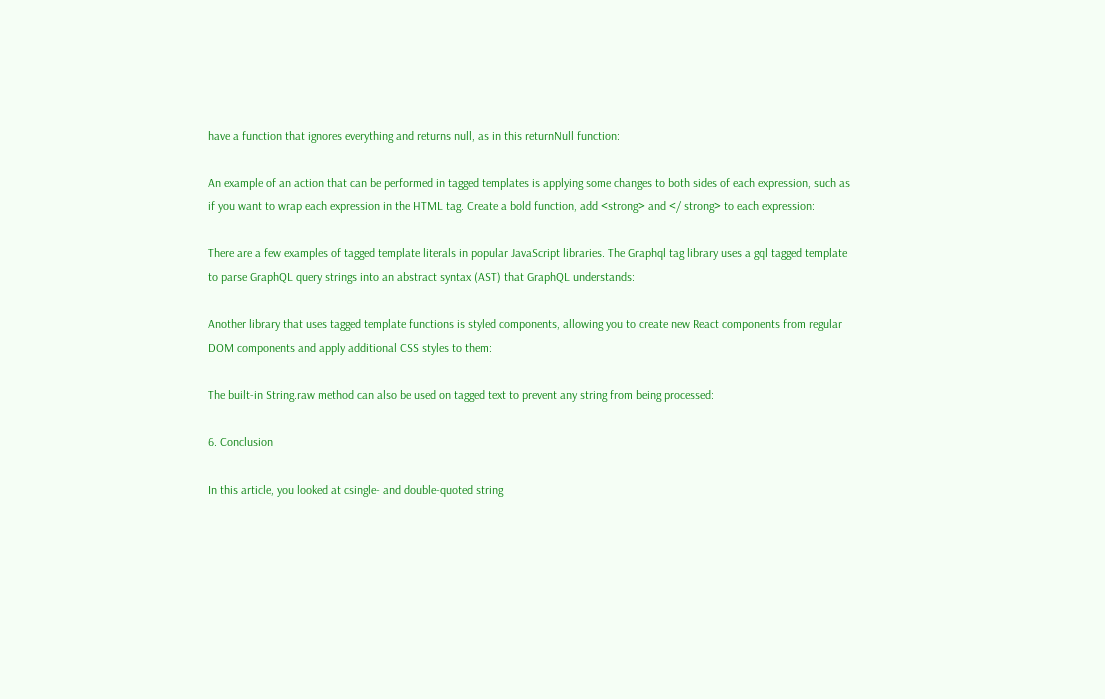have a function that ignores everything and returns null, as in this returnNull function:

An example of an action that can be performed in tagged templates is applying some changes to both sides of each expression, such as if you want to wrap each expression in the HTML tag. Create a bold function, add <strong> and </ strong> to each expression:

There are a few examples of tagged template literals in popular JavaScript libraries. The Graphql tag library uses a gql tagged template to parse GraphQL query strings into an abstract syntax (AST) that GraphQL understands:

Another library that uses tagged template functions is styled components, allowing you to create new React components from regular DOM components and apply additional CSS styles to them:

The built-in String.raw method can also be used on tagged text to prevent any string from being processed:

6. Conclusion

In this article, you looked at csingle- and double-quoted string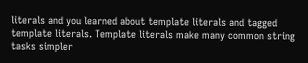literals and you learned about template literals and tagged template literals. Template literals make many common string tasks simpler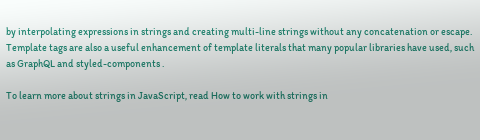by interpolating expressions in strings and creating multi-line strings without any concatenation or escape. Template tags are also a useful enhancement of template literals that many popular libraries have used, such as GraphQL and styled-components .

To learn more about strings in JavaScript, read How to work with strings in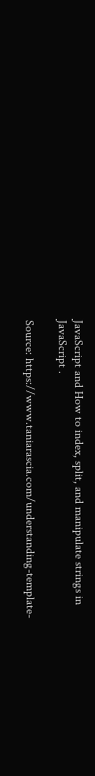JavaScript and How to index, split, and manipulate strings in JavaScript .

Source: https://www.taniarascia.com/understanding-template-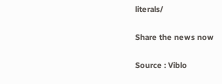literals/

Share the news now

Source : Viblo